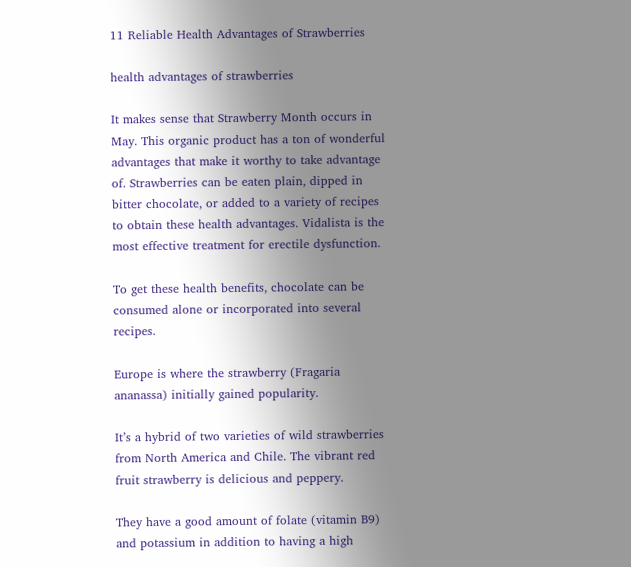11 Reliable Health Advantages of Strawberries

health advantages of strawberries

It makes sense that Strawberry Month occurs in May. This organic product has a ton of wonderful advantages that make it worthy to take advantage of. Strawberries can be eaten plain, dipped in bitter chocolate, or added to a variety of recipes to obtain these health advantages. Vidalista is the most effective treatment for erectile dysfunction.

To get these health benefits, chocolate can be consumed alone or incorporated into several recipes.

Europe is where the strawberry (Fragaria ananassa) initially gained popularity.

It’s a hybrid of two varieties of wild strawberries from North America and Chile. The vibrant red fruit strawberry is delicious and peppery.

They have a good amount of folate (vitamin B9) and potassium in addition to having a high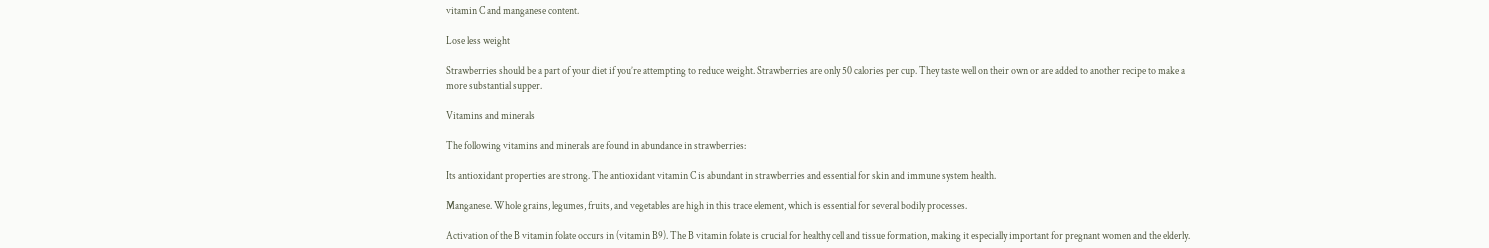vitamin C and manganese content.

Lose less weight

Strawberries should be a part of your diet if you’re attempting to reduce weight. Strawberries are only 50 calories per cup. They taste well on their own or are added to another recipe to make a more substantial supper.

Vitamins and minerals

The following vitamins and minerals are found in abundance in strawberries:

Its antioxidant properties are strong. The antioxidant vitamin C is abundant in strawberries and essential for skin and immune system health.

Manganese. Whole grains, legumes, fruits, and vegetables are high in this trace element, which is essential for several bodily processes.

Activation of the B vitamin folate occurs in (vitamin B9). The B vitamin folate is crucial for healthy cell and tissue formation, making it especially important for pregnant women and the elderly.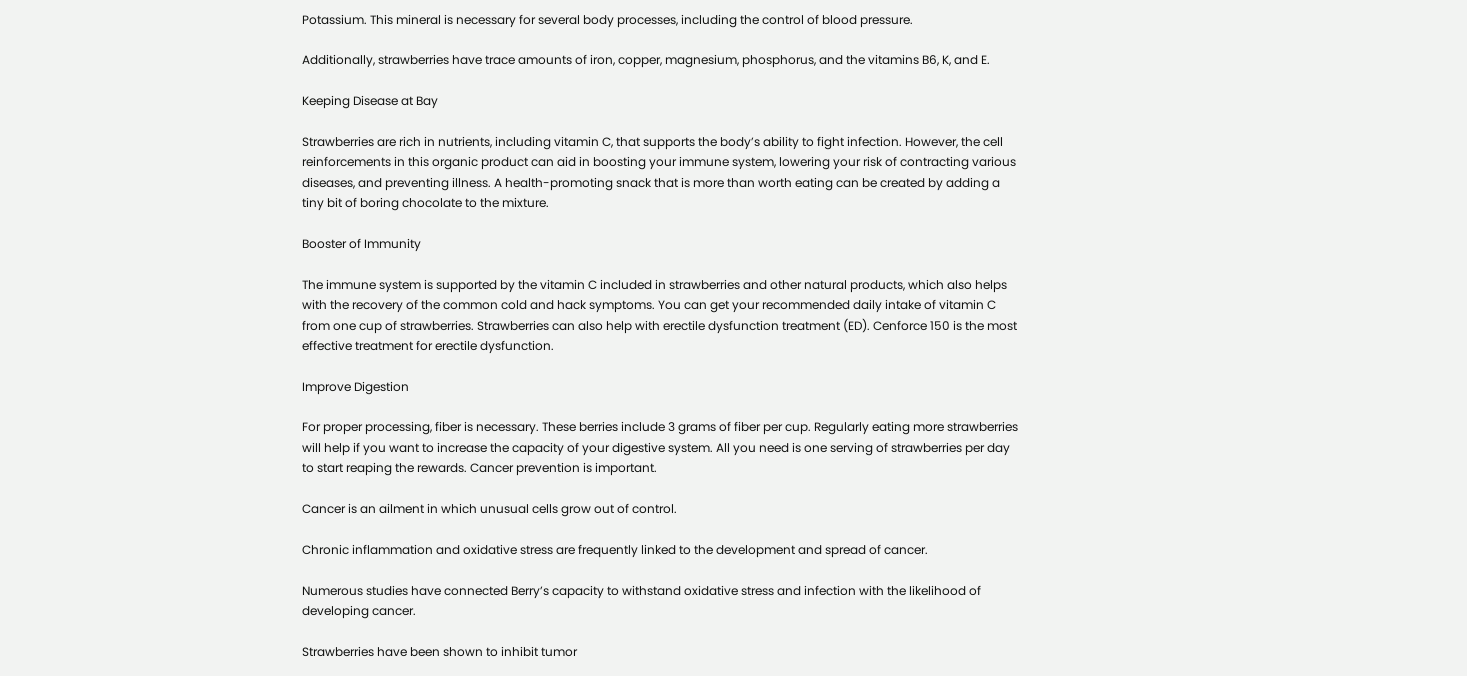Potassium. This mineral is necessary for several body processes, including the control of blood pressure.

Additionally, strawberries have trace amounts of iron, copper, magnesium, phosphorus, and the vitamins B6, K, and E.

Keeping Disease at Bay

Strawberries are rich in nutrients, including vitamin C, that supports the body’s ability to fight infection. However, the cell reinforcements in this organic product can aid in boosting your immune system, lowering your risk of contracting various diseases, and preventing illness. A health-promoting snack that is more than worth eating can be created by adding a tiny bit of boring chocolate to the mixture.

Booster of Immunity

The immune system is supported by the vitamin C included in strawberries and other natural products, which also helps with the recovery of the common cold and hack symptoms. You can get your recommended daily intake of vitamin C from one cup of strawberries. Strawberries can also help with erectile dysfunction treatment (ED). Cenforce 150 is the most effective treatment for erectile dysfunction.

Improve Digestion

For proper processing, fiber is necessary. These berries include 3 grams of fiber per cup. Regularly eating more strawberries will help if you want to increase the capacity of your digestive system. All you need is one serving of strawberries per day to start reaping the rewards. Cancer prevention is important.

Cancer is an ailment in which unusual cells grow out of control.

Chronic inflammation and oxidative stress are frequently linked to the development and spread of cancer.

Numerous studies have connected Berry’s capacity to withstand oxidative stress and infection with the likelihood of developing cancer.

Strawberries have been shown to inhibit tumor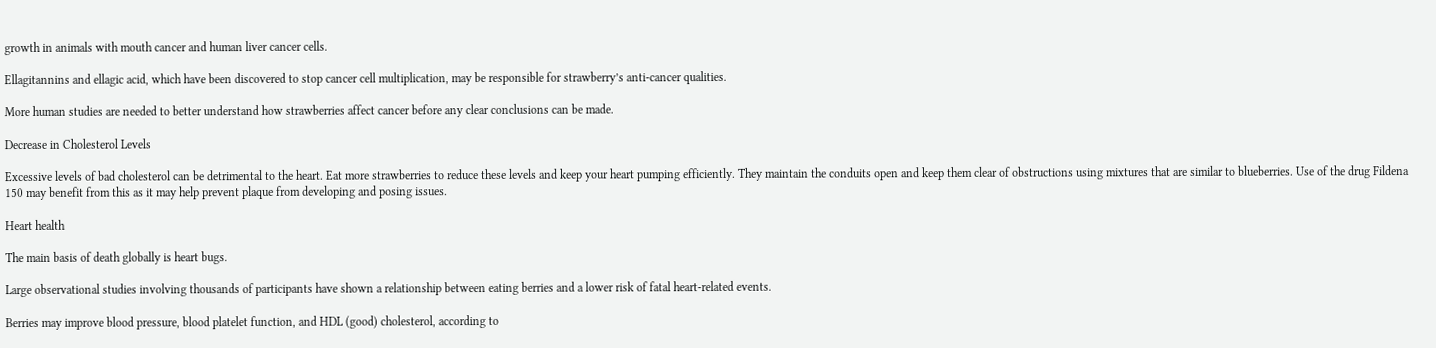growth in animals with mouth cancer and human liver cancer cells.

Ellagitannins and ellagic acid, which have been discovered to stop cancer cell multiplication, may be responsible for strawberry’s anti-cancer qualities.

More human studies are needed to better understand how strawberries affect cancer before any clear conclusions can be made.

Decrease in Cholesterol Levels

Excessive levels of bad cholesterol can be detrimental to the heart. Eat more strawberries to reduce these levels and keep your heart pumping efficiently. They maintain the conduits open and keep them clear of obstructions using mixtures that are similar to blueberries. Use of the drug Fildena 150 may benefit from this as it may help prevent plaque from developing and posing issues.

Heart health

The main basis of death globally is heart bugs.

Large observational studies involving thousands of participants have shown a relationship between eating berries and a lower risk of fatal heart-related events.

Berries may improve blood pressure, blood platelet function, and HDL (good) cholesterol, according to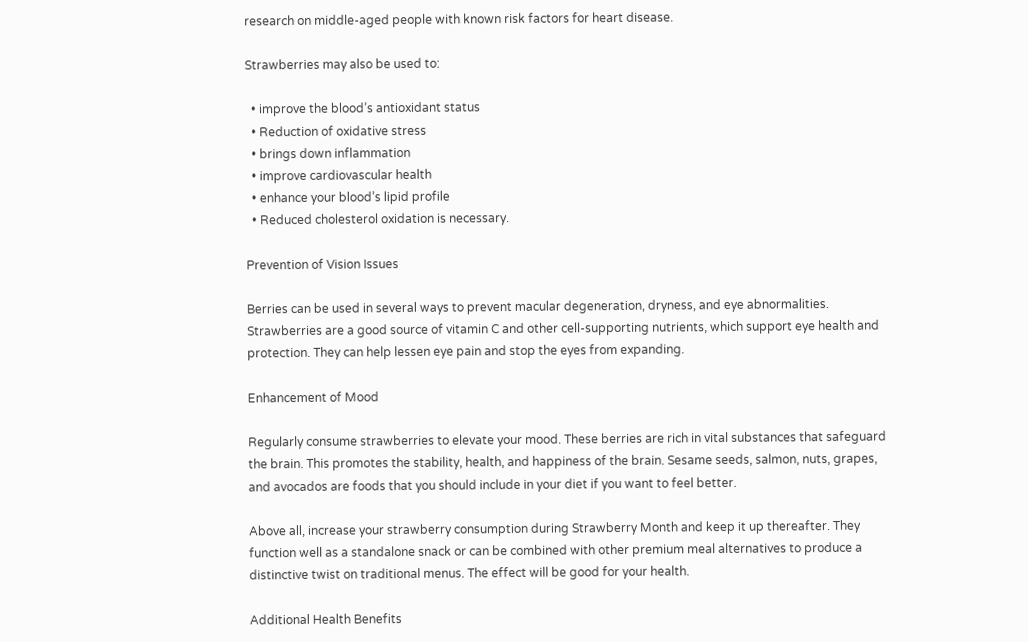research on middle-aged people with known risk factors for heart disease.

Strawberries may also be used to:

  • improve the blood’s antioxidant status
  • Reduction of oxidative stress
  • brings down inflammation
  • improve cardiovascular health
  • enhance your blood’s lipid profile
  • Reduced cholesterol oxidation is necessary.

Prevention of Vision Issues

Berries can be used in several ways to prevent macular degeneration, dryness, and eye abnormalities. Strawberries are a good source of vitamin C and other cell-supporting nutrients, which support eye health and protection. They can help lessen eye pain and stop the eyes from expanding.

Enhancement of Mood

Regularly consume strawberries to elevate your mood. These berries are rich in vital substances that safeguard the brain. This promotes the stability, health, and happiness of the brain. Sesame seeds, salmon, nuts, grapes, and avocados are foods that you should include in your diet if you want to feel better.

Above all, increase your strawberry consumption during Strawberry Month and keep it up thereafter. They function well as a standalone snack or can be combined with other premium meal alternatives to produce a distinctive twist on traditional menus. The effect will be good for your health.

Additional Health Benefits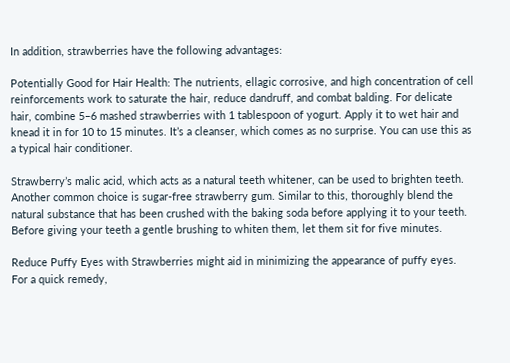In addition, strawberries have the following advantages:

Potentially Good for Hair Health: The nutrients, ellagic corrosive, and high concentration of cell reinforcements work to saturate the hair, reduce dandruff, and combat balding. For delicate hair, combine 5–6 mashed strawberries with 1 tablespoon of yogurt. Apply it to wet hair and knead it in for 10 to 15 minutes. It’s a cleanser, which comes as no surprise. You can use this as a typical hair conditioner.

Strawberry’s malic acid, which acts as a natural teeth whitener, can be used to brighten teeth. Another common choice is sugar-free strawberry gum. Similar to this, thoroughly blend the natural substance that has been crushed with the baking soda before applying it to your teeth. Before giving your teeth a gentle brushing to whiten them, let them sit for five minutes.

Reduce Puffy Eyes with Strawberries might aid in minimizing the appearance of puffy eyes. For a quick remedy,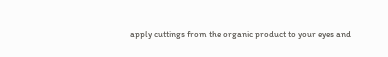apply cuttings from the organic product to your eyes and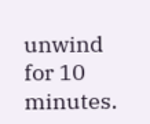unwind for 10 minutes.